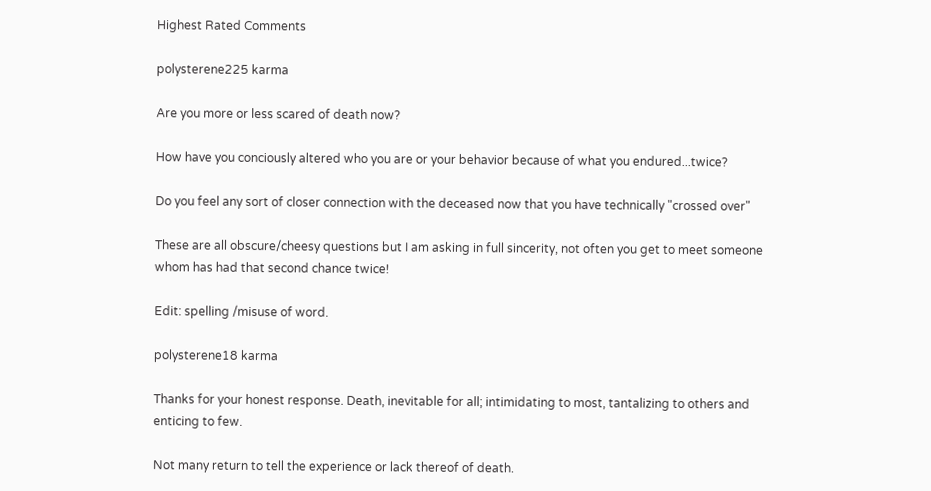Highest Rated Comments

polysterene225 karma

Are you more or less scared of death now?

How have you conciously altered who you are or your behavior because of what you endured...twice?

Do you feel any sort of closer connection with the deceased now that you have technically "crossed over"

These are all obscure/cheesy questions but I am asking in full sincerity, not often you get to meet someone whom has had that second chance twice!

Edit: spelling /misuse of word.

polysterene18 karma

Thanks for your honest response. Death, inevitable for all; intimidating to most, tantalizing to others and enticing to few.

Not many return to tell the experience or lack thereof of death.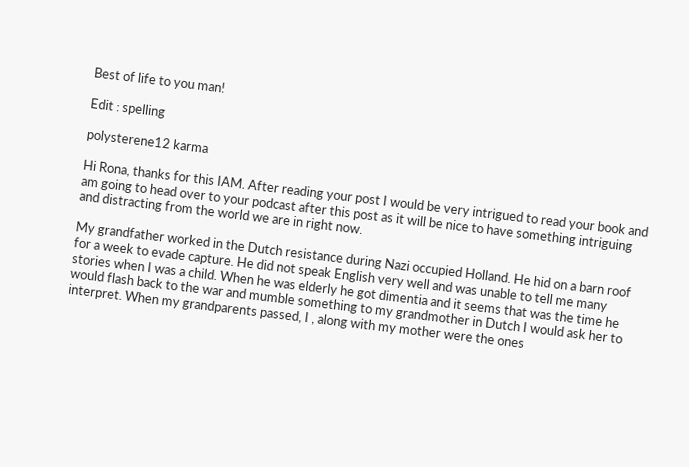Best of life to you man!

Edit : spelling

polysterene12 karma

Hi Rona, thanks for this IAM. After reading your post I would be very intrigued to read your book and am going to head over to your podcast after this post as it will be nice to have something intriguing and distracting from the world we are in right now.

My grandfather worked in the Dutch resistance during Nazi occupied Holland. He hid on a barn roof for a week to evade capture. He did not speak English very well and was unable to tell me many stories when I was a child. When he was elderly he got dimentia and it seems that was the time he would flash back to the war and mumble something to my grandmother in Dutch I would ask her to interpret. When my grandparents passed, I , along with my mother were the ones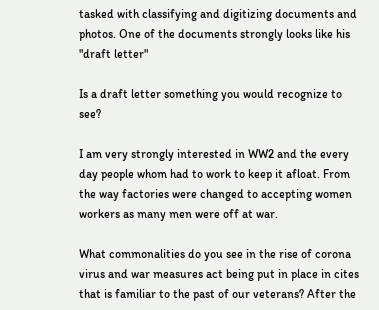tasked with classifying and digitizing documents and photos. One of the documents strongly looks like his "draft letter"

Is a draft letter something you would recognize to see?

I am very strongly interested in WW2 and the every day people whom had to work to keep it afloat. From the way factories were changed to accepting women workers as many men were off at war.

What commonalities do you see in the rise of corona virus and war measures act being put in place in cites that is familiar to the past of our veterans? After the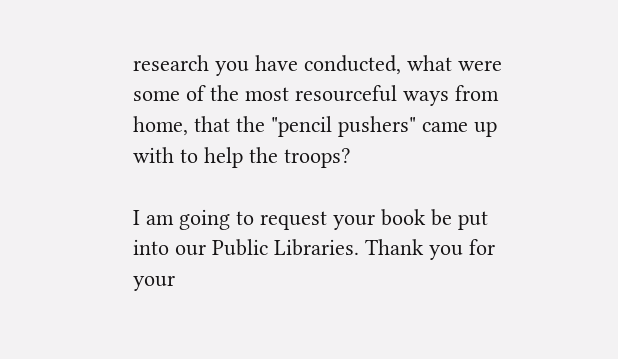research you have conducted, what were some of the most resourceful ways from home, that the "pencil pushers" came up with to help the troops?

I am going to request your book be put into our Public Libraries. Thank you for your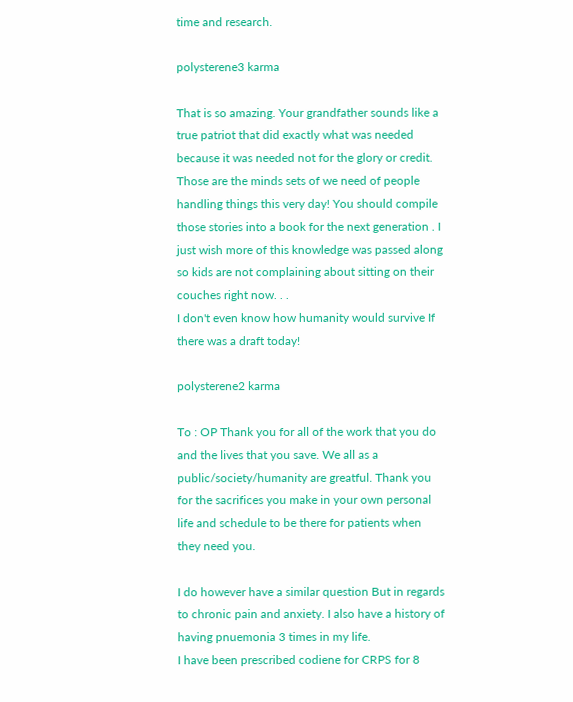time and research.

polysterene3 karma

That is so amazing. Your grandfather sounds like a true patriot that did exactly what was needed because it was needed not for the glory or credit. Those are the minds sets of we need of people handling things this very day! You should compile those stories into a book for the next generation . I just wish more of this knowledge was passed along so kids are not complaining about sitting on their couches right now. . .
I don't even know how humanity would survive If there was a draft today!

polysterene2 karma

To : OP Thank you for all of the work that you do and the lives that you save. We all as a public/society/humanity are greatful. Thank you for the sacrifices you make in your own personal life and schedule to be there for patients when they need you.

I do however have a similar question But in regards to chronic pain and anxiety. I also have a history of having pnuemonia 3 times in my life.
I have been prescribed codiene for CRPS for 8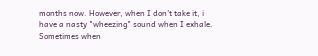months now. However, when I don't take it, i have a nasty "wheezing" sound when I exhale. Sometimes when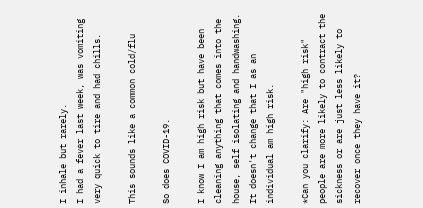I inhale but rarely.
I had a fever last week, was vomiting very quick to tire and had chills.

This sounds like a common cold/flu

So does COVID-19.

I know I am high risk but have been cleaning anything that comes into the house, self isolating and handwashing. It doesn't change that I as an individual am high risk.

*Can you clarify: Are "high risk" people are more likely to contract the sickness or are just less likely to recover once they have it?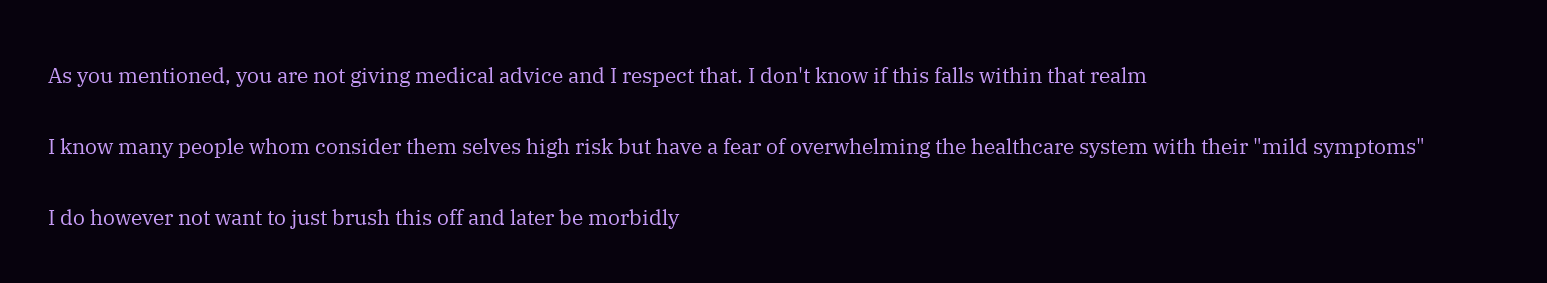As you mentioned, you are not giving medical advice and I respect that. I don't know if this falls within that realm

I know many people whom consider them selves high risk but have a fear of overwhelming the healthcare system with their "mild symptoms"

I do however not want to just brush this off and later be morbidly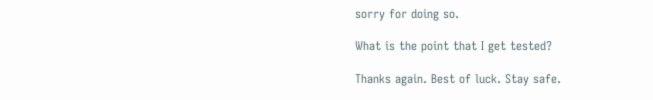sorry for doing so.

What is the point that I get tested?

Thanks again. Best of luck. Stay safe.